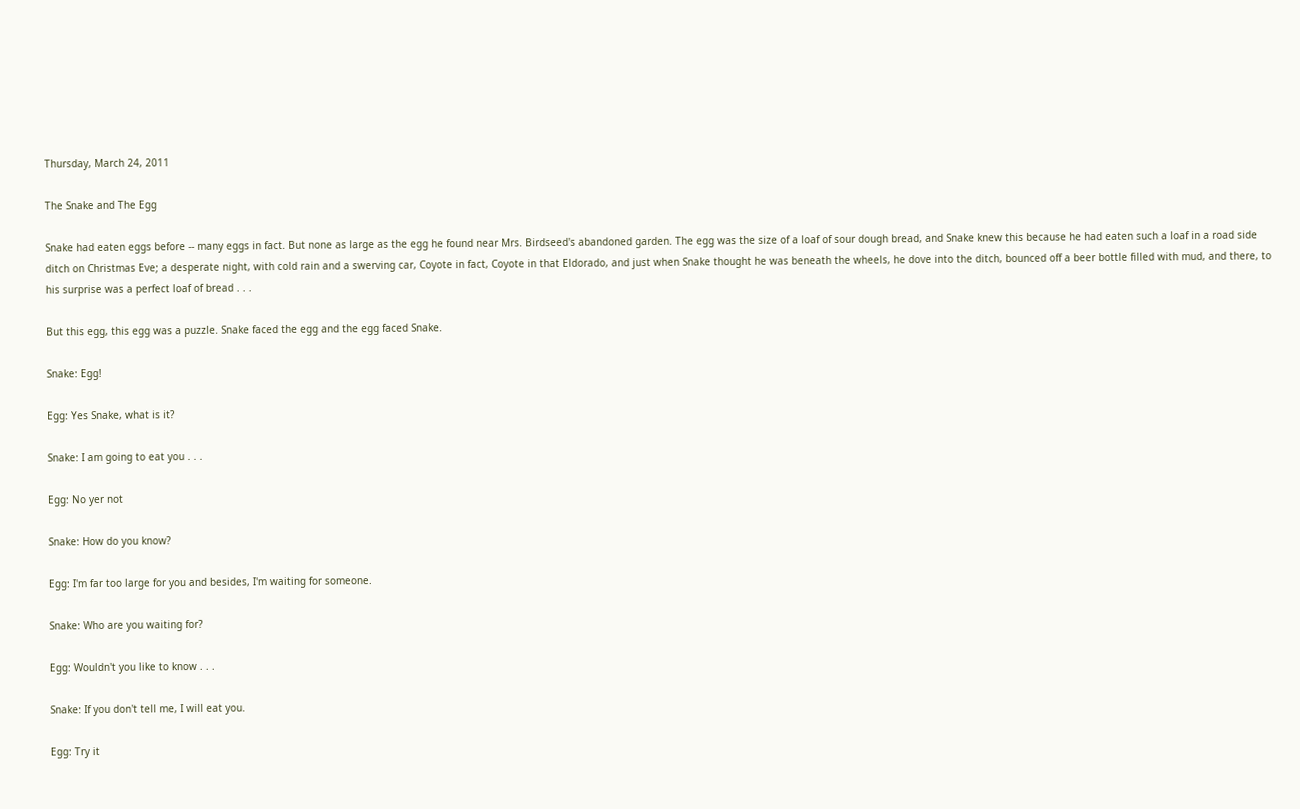Thursday, March 24, 2011

The Snake and The Egg

Snake had eaten eggs before -- many eggs in fact. But none as large as the egg he found near Mrs. Birdseed's abandoned garden. The egg was the size of a loaf of sour dough bread, and Snake knew this because he had eaten such a loaf in a road side ditch on Christmas Eve; a desperate night, with cold rain and a swerving car, Coyote in fact, Coyote in that Eldorado, and just when Snake thought he was beneath the wheels, he dove into the ditch, bounced off a beer bottle filled with mud, and there, to his surprise was a perfect loaf of bread . . .

But this egg, this egg was a puzzle. Snake faced the egg and the egg faced Snake.

Snake: Egg!

Egg: Yes Snake, what is it?

Snake: I am going to eat you . . .

Egg: No yer not

Snake: How do you know?

Egg: I'm far too large for you and besides, I'm waiting for someone.

Snake: Who are you waiting for?

Egg: Wouldn't you like to know . . .

Snake: If you don't tell me, I will eat you.

Egg: Try it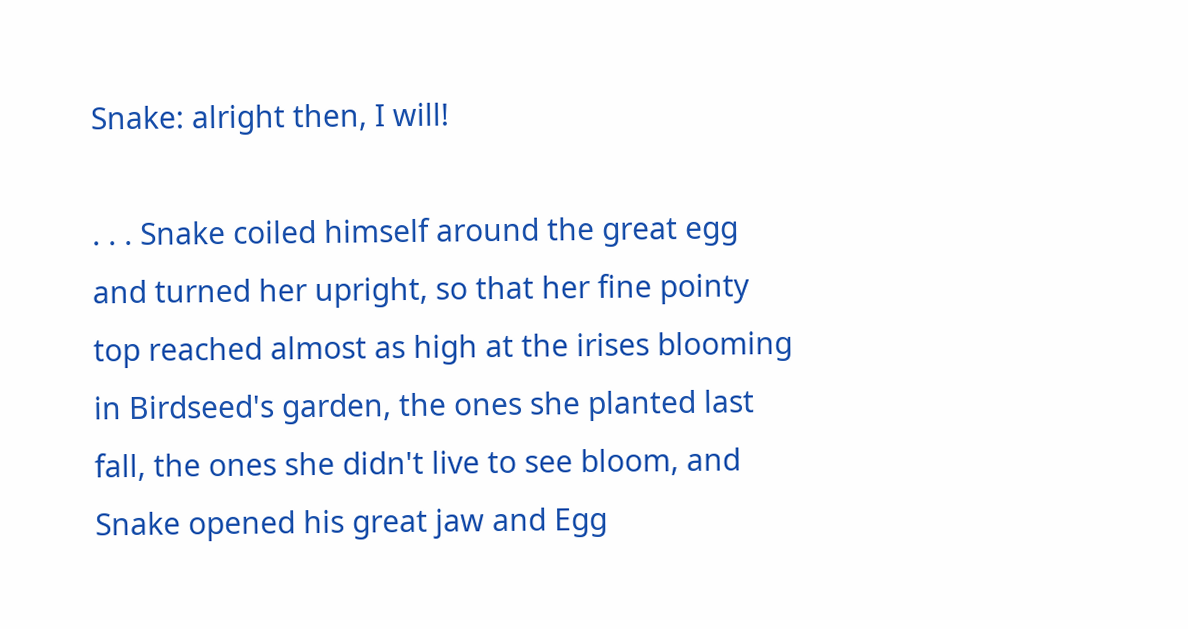Snake: alright then, I will!

. . . Snake coiled himself around the great egg and turned her upright, so that her fine pointy top reached almost as high at the irises blooming in Birdseed's garden, the ones she planted last fall, the ones she didn't live to see bloom, and Snake opened his great jaw and Egg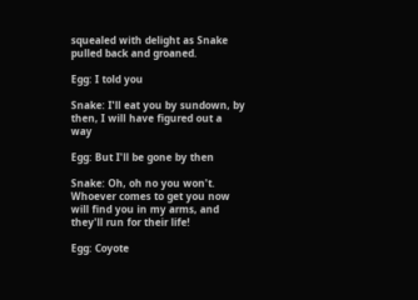squealed with delight as Snake pulled back and groaned.

Egg: I told you

Snake: I'll eat you by sundown, by then, I will have figured out a way

Egg: But I'll be gone by then

Snake: Oh, oh no you won't. Whoever comes to get you now will find you in my arms, and they'll run for their life!

Egg: Coyote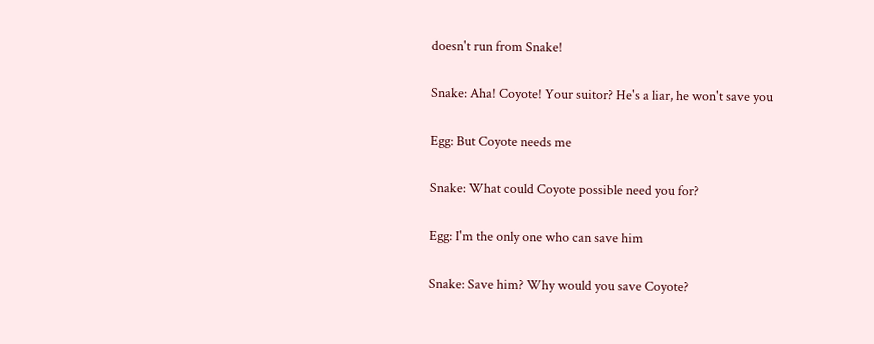doesn't run from Snake!

Snake: Aha! Coyote! Your suitor? He's a liar, he won't save you

Egg: But Coyote needs me

Snake: What could Coyote possible need you for?

Egg: I'm the only one who can save him

Snake: Save him? Why would you save Coyote?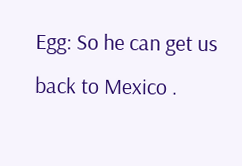Egg: So he can get us back to Mexico .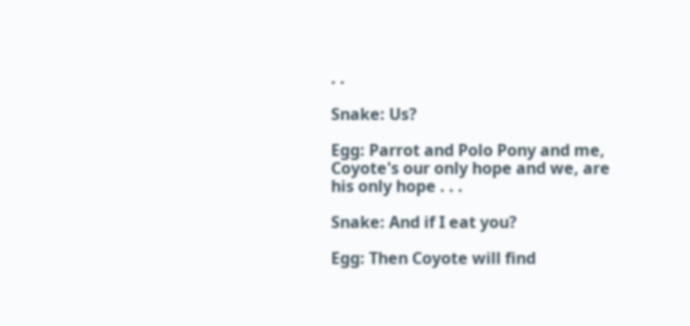. .

Snake: Us?

Egg: Parrot and Polo Pony and me, Coyote's our only hope and we, are his only hope . . .

Snake: And if I eat you?

Egg: Then Coyote will find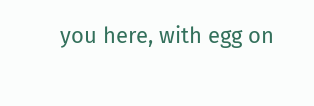you here, with egg on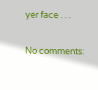yer face . . .

No comments: